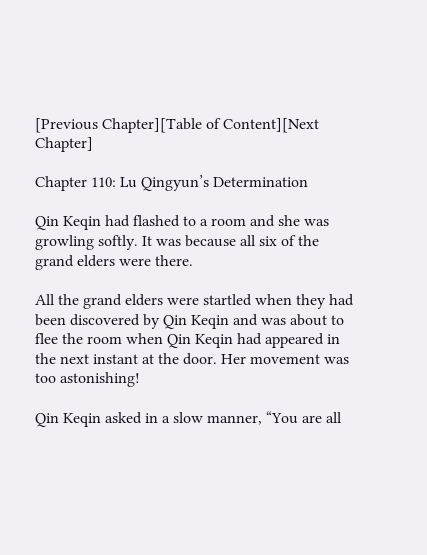[Previous Chapter][Table of Content][Next Chapter]

Chapter 110: Lu Qingyun’s Determination

Qin Keqin had flashed to a room and she was growling softly. It was because all six of the grand elders were there.

All the grand elders were startled when they had been discovered by Qin Keqin and was about to flee the room when Qin Keqin had appeared in the next instant at the door. Her movement was too astonishing!

Qin Keqin asked in a slow manner, “You are all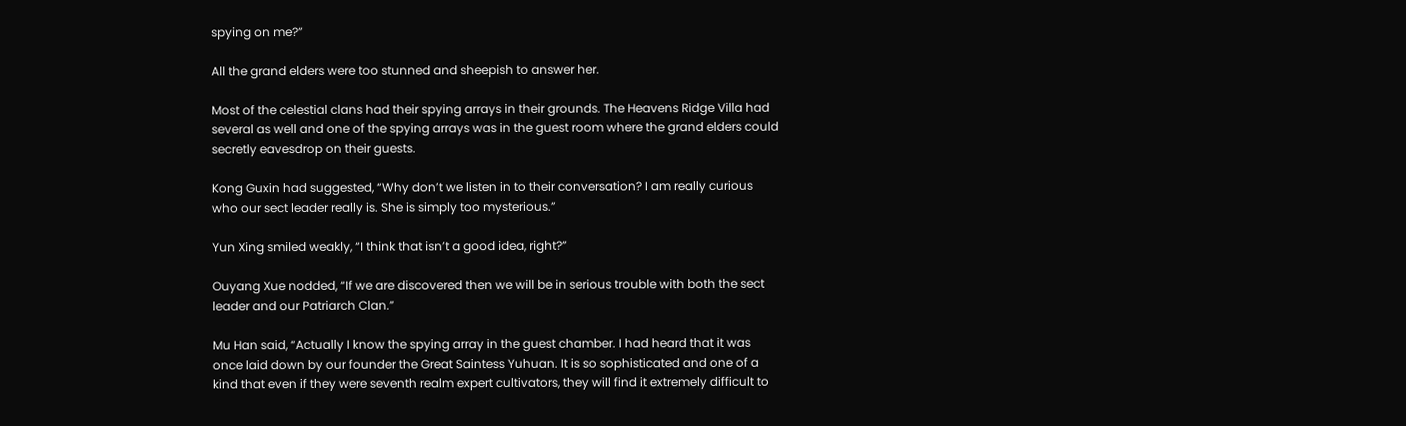spying on me?”

All the grand elders were too stunned and sheepish to answer her.

Most of the celestial clans had their spying arrays in their grounds. The Heavens Ridge Villa had several as well and one of the spying arrays was in the guest room where the grand elders could secretly eavesdrop on their guests.

Kong Guxin had suggested, “Why don’t we listen in to their conversation? I am really curious who our sect leader really is. She is simply too mysterious.”

Yun Xing smiled weakly, “I think that isn’t a good idea, right?”

Ouyang Xue nodded, “If we are discovered then we will be in serious trouble with both the sect leader and our Patriarch Clan.”

Mu Han said, “Actually I know the spying array in the guest chamber. I had heard that it was once laid down by our founder the Great Saintess Yuhuan. It is so sophisticated and one of a kind that even if they were seventh realm expert cultivators, they will find it extremely difficult to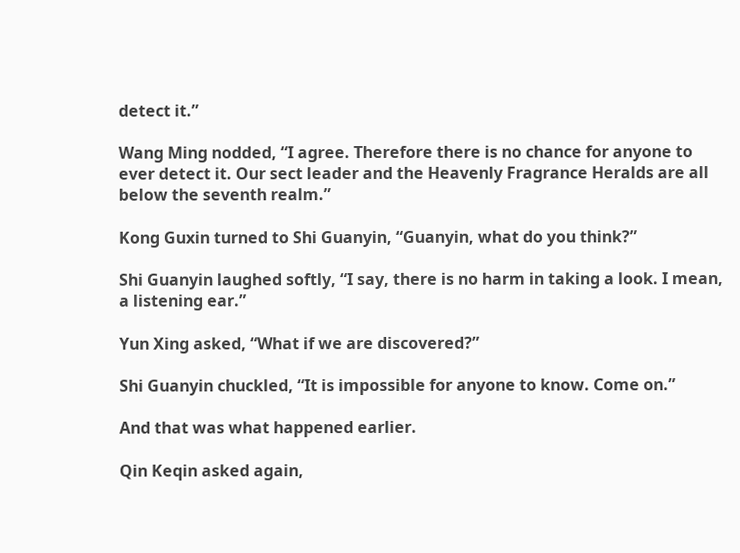detect it.”

Wang Ming nodded, “I agree. Therefore there is no chance for anyone to ever detect it. Our sect leader and the Heavenly Fragrance Heralds are all below the seventh realm.”

Kong Guxin turned to Shi Guanyin, “Guanyin, what do you think?”

Shi Guanyin laughed softly, “I say, there is no harm in taking a look. I mean, a listening ear.”

Yun Xing asked, “What if we are discovered?”

Shi Guanyin chuckled, “It is impossible for anyone to know. Come on.”

And that was what happened earlier.

Qin Keqin asked again,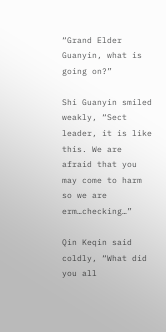“Grand Elder Guanyin, what is going on?”

Shi Guanyin smiled weakly, “Sect leader, it is like this. We are afraid that you may come to harm so we are erm…checking…”

Qin Keqin said coldly, “What did you all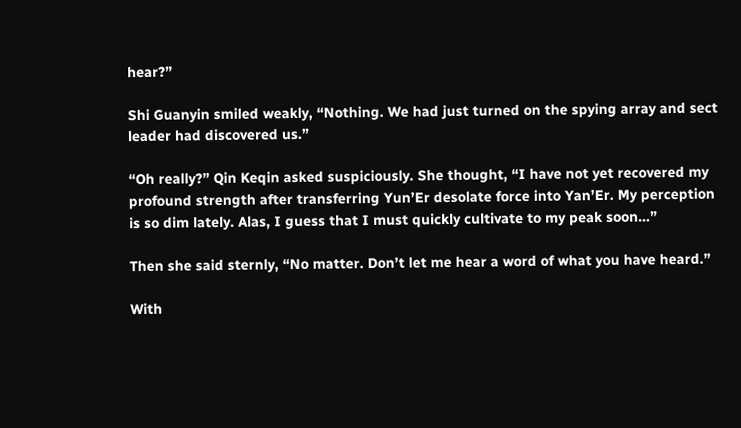hear?”

Shi Guanyin smiled weakly, “Nothing. We had just turned on the spying array and sect leader had discovered us.”

“Oh really?” Qin Keqin asked suspiciously. She thought, “I have not yet recovered my profound strength after transferring Yun’Er desolate force into Yan’Er. My perception is so dim lately. Alas, I guess that I must quickly cultivate to my peak soon…”

Then she said sternly, “No matter. Don’t let me hear a word of what you have heard.”

With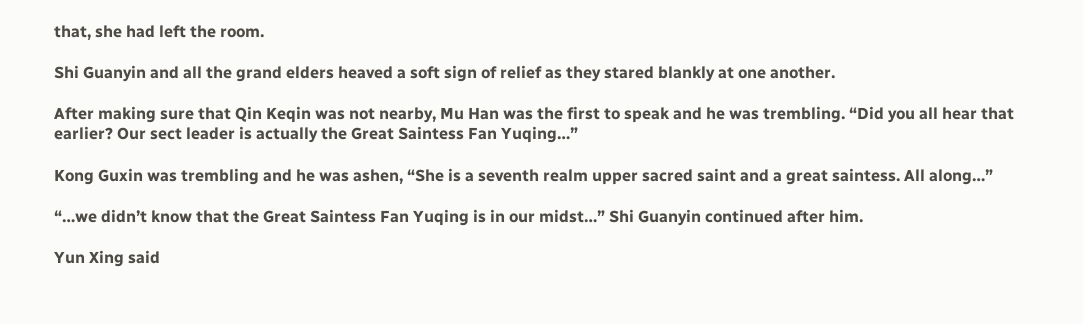that, she had left the room.

Shi Guanyin and all the grand elders heaved a soft sign of relief as they stared blankly at one another.

After making sure that Qin Keqin was not nearby, Mu Han was the first to speak and he was trembling. “Did you all hear that earlier? Our sect leader is actually the Great Saintess Fan Yuqing…”

Kong Guxin was trembling and he was ashen, “She is a seventh realm upper sacred saint and a great saintess. All along…”

“…we didn’t know that the Great Saintess Fan Yuqing is in our midst…” Shi Guanyin continued after him.

Yun Xing said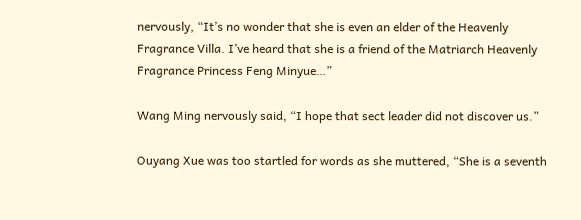nervously, “It’s no wonder that she is even an elder of the Heavenly Fragrance Villa. I’ve heard that she is a friend of the Matriarch Heavenly Fragrance Princess Feng Minyue…”

Wang Ming nervously said, “I hope that sect leader did not discover us.”

Ouyang Xue was too startled for words as she muttered, “She is a seventh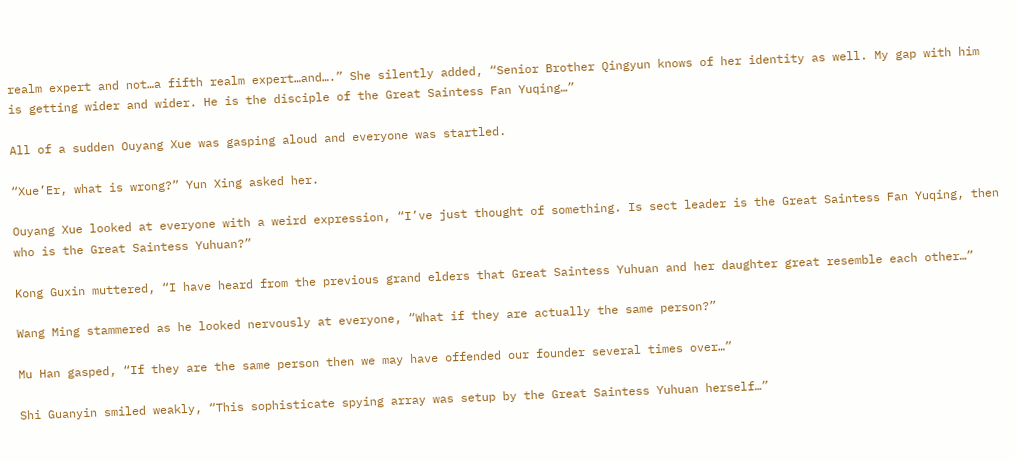realm expert and not…a fifth realm expert…and….” She silently added, “Senior Brother Qingyun knows of her identity as well. My gap with him is getting wider and wider. He is the disciple of the Great Saintess Fan Yuqing…”

All of a sudden Ouyang Xue was gasping aloud and everyone was startled.

“Xue’Er, what is wrong?” Yun Xing asked her.

Ouyang Xue looked at everyone with a weird expression, “I’ve just thought of something. Is sect leader is the Great Saintess Fan Yuqing, then who is the Great Saintess Yuhuan?”

Kong Guxin muttered, “I have heard from the previous grand elders that Great Saintess Yuhuan and her daughter great resemble each other…”

Wang Ming stammered as he looked nervously at everyone, “What if they are actually the same person?”

Mu Han gasped, “If they are the same person then we may have offended our founder several times over…”

Shi Guanyin smiled weakly, “This sophisticate spying array was setup by the Great Saintess Yuhuan herself…”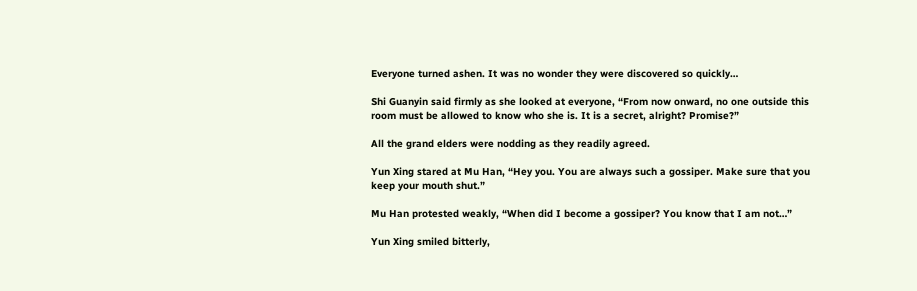Everyone turned ashen. It was no wonder they were discovered so quickly…

Shi Guanyin said firmly as she looked at everyone, “From now onward, no one outside this room must be allowed to know who she is. It is a secret, alright? Promise?”

All the grand elders were nodding as they readily agreed.

Yun Xing stared at Mu Han, “Hey you. You are always such a gossiper. Make sure that you keep your mouth shut.”

Mu Han protested weakly, “When did I become a gossiper? You know that I am not…”

Yun Xing smiled bitterly,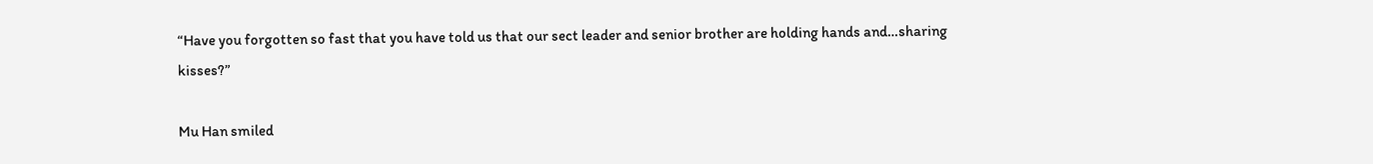“Have you forgotten so fast that you have told us that our sect leader and senior brother are holding hands and…sharing kisses?”

Mu Han smiled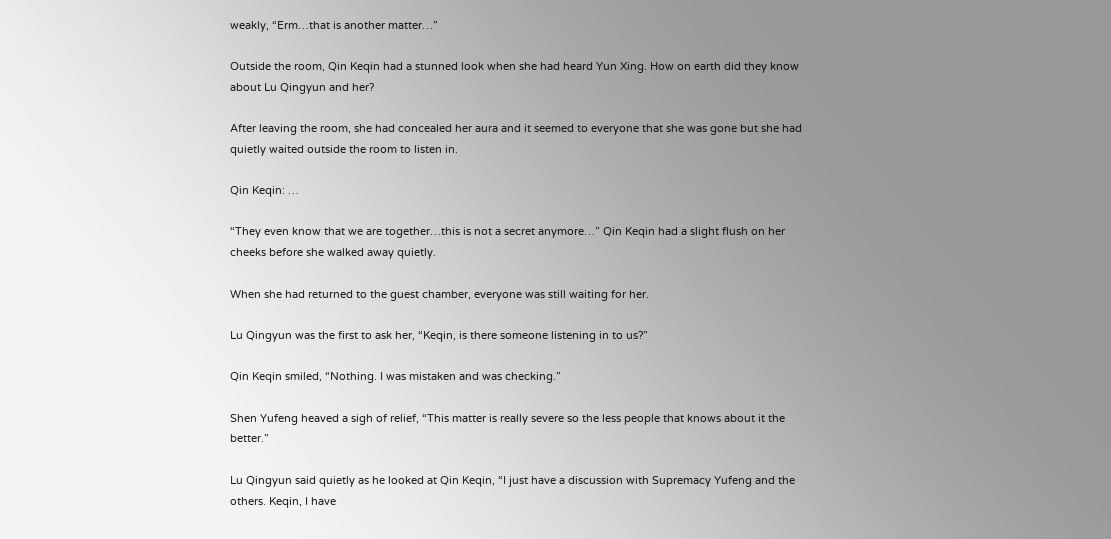weakly, “Erm…that is another matter…”

Outside the room, Qin Keqin had a stunned look when she had heard Yun Xing. How on earth did they know about Lu Qingyun and her?

After leaving the room, she had concealed her aura and it seemed to everyone that she was gone but she had quietly waited outside the room to listen in.

Qin Keqin: …

“They even know that we are together…this is not a secret anymore…” Qin Keqin had a slight flush on her cheeks before she walked away quietly.

When she had returned to the guest chamber, everyone was still waiting for her.

Lu Qingyun was the first to ask her, “Keqin, is there someone listening in to us?”

Qin Keqin smiled, “Nothing. I was mistaken and was checking.”

Shen Yufeng heaved a sigh of relief, “This matter is really severe so the less people that knows about it the better.”

Lu Qingyun said quietly as he looked at Qin Keqin, “I just have a discussion with Supremacy Yufeng and the others. Keqin, I have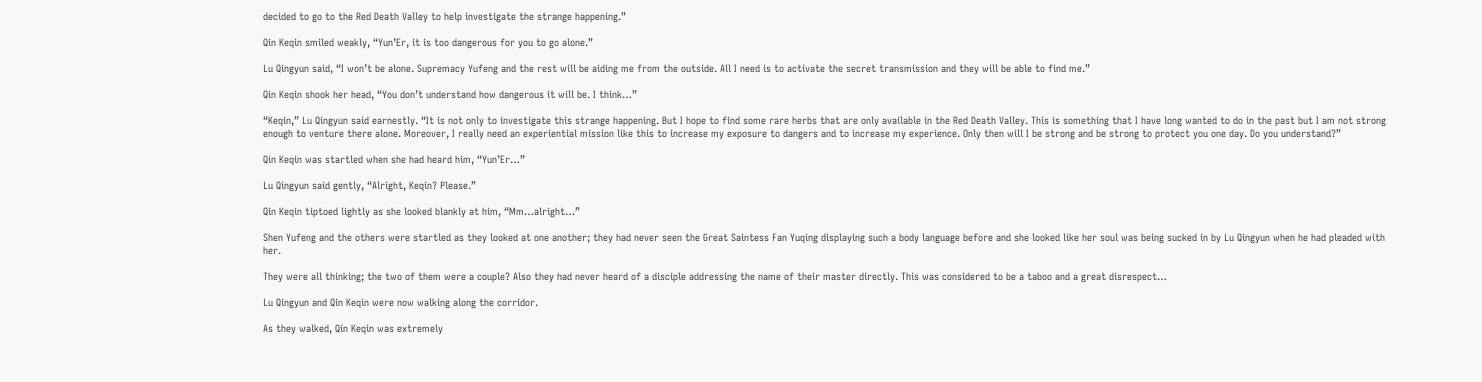decided to go to the Red Death Valley to help investigate the strange happening.”

Qin Keqin smiled weakly, “Yun’Er, it is too dangerous for you to go alone.”

Lu Qingyun said, “I won’t be alone. Supremacy Yufeng and the rest will be aiding me from the outside. All I need is to activate the secret transmission and they will be able to find me.”

Qin Keqin shook her head, “You don’t understand how dangerous it will be. I think…”

“Keqin,” Lu Qingyun said earnestly. “It is not only to investigate this strange happening. But I hope to find some rare herbs that are only available in the Red Death Valley. This is something that I have long wanted to do in the past but I am not strong enough to venture there alone. Moreover, I really need an experiential mission like this to increase my exposure to dangers and to increase my experience. Only then will I be strong and be strong to protect you one day. Do you understand?”

Qin Keqin was startled when she had heard him, “Yun’Er…”

Lu Qingyun said gently, “Alright, Keqin? Please.”

Qin Keqin tiptoed lightly as she looked blankly at him, “Mm…alright…”

Shen Yufeng and the others were startled as they looked at one another; they had never seen the Great Saintess Fan Yuqing displaying such a body language before and she looked like her soul was being sucked in by Lu Qingyun when he had pleaded with her.

They were all thinking; the two of them were a couple? Also they had never heard of a disciple addressing the name of their master directly. This was considered to be a taboo and a great disrespect…

Lu Qingyun and Qin Keqin were now walking along the corridor.

As they walked, Qin Keqin was extremely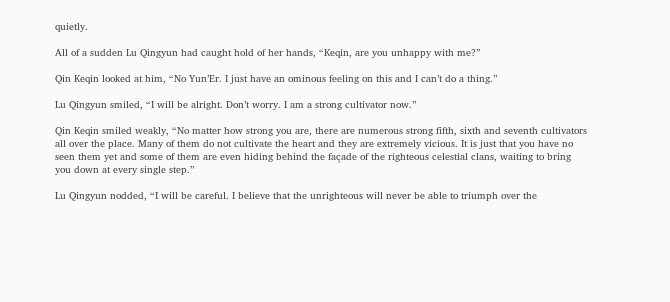quietly.

All of a sudden Lu Qingyun had caught hold of her hands, “Keqin, are you unhappy with me?”

Qin Keqin looked at him, “No Yun’Er. I just have an ominous feeling on this and I can’t do a thing.”

Lu Qingyun smiled, “I will be alright. Don’t worry. I am a strong cultivator now.”

Qin Keqin smiled weakly, “No matter how strong you are, there are numerous strong fifth, sixth and seventh cultivators all over the place. Many of them do not cultivate the heart and they are extremely vicious. It is just that you have no seen them yet and some of them are even hiding behind the façade of the righteous celestial clans, waiting to bring you down at every single step.”

Lu Qingyun nodded, “I will be careful. I believe that the unrighteous will never be able to triumph over the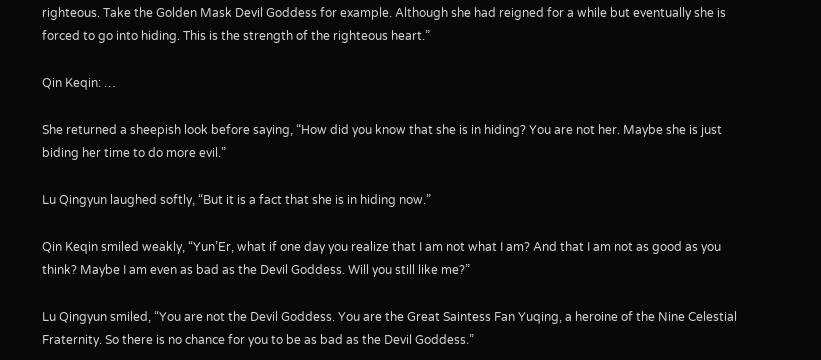righteous. Take the Golden Mask Devil Goddess for example. Although she had reigned for a while but eventually she is forced to go into hiding. This is the strength of the righteous heart.”

Qin Keqin: …

She returned a sheepish look before saying, “How did you know that she is in hiding? You are not her. Maybe she is just biding her time to do more evil.”

Lu Qingyun laughed softly, “But it is a fact that she is in hiding now.”

Qin Keqin smiled weakly, “Yun’Er, what if one day you realize that I am not what I am? And that I am not as good as you think? Maybe I am even as bad as the Devil Goddess. Will you still like me?”

Lu Qingyun smiled, “You are not the Devil Goddess. You are the Great Saintess Fan Yuqing, a heroine of the Nine Celestial Fraternity. So there is no chance for you to be as bad as the Devil Goddess.”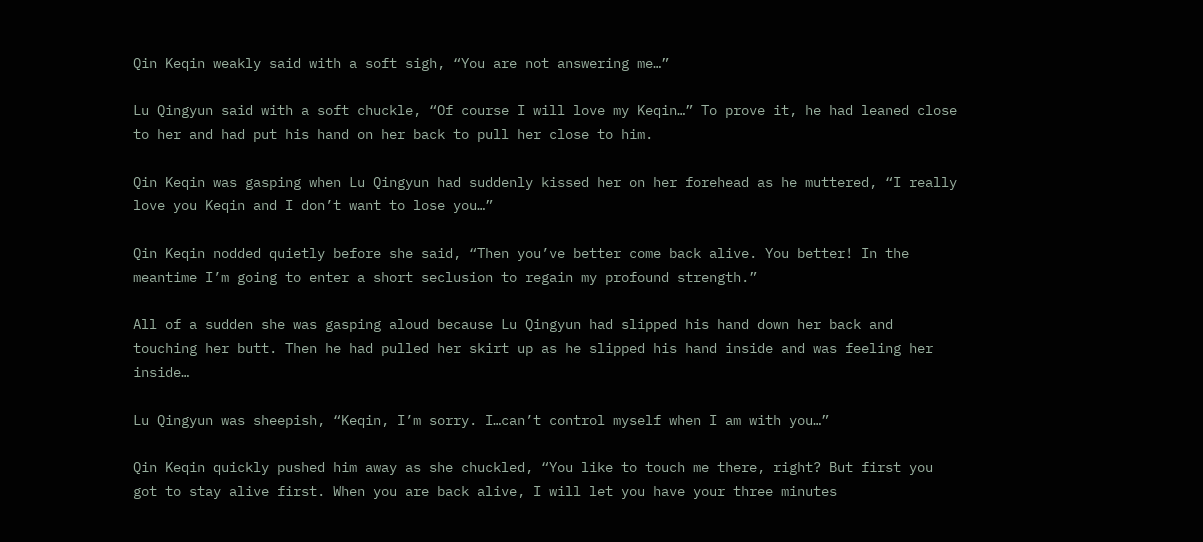Qin Keqin weakly said with a soft sigh, “You are not answering me…”

Lu Qingyun said with a soft chuckle, “Of course I will love my Keqin…” To prove it, he had leaned close to her and had put his hand on her back to pull her close to him.

Qin Keqin was gasping when Lu Qingyun had suddenly kissed her on her forehead as he muttered, “I really love you Keqin and I don’t want to lose you…”

Qin Keqin nodded quietly before she said, “Then you’ve better come back alive. You better! In the meantime I’m going to enter a short seclusion to regain my profound strength.”

All of a sudden she was gasping aloud because Lu Qingyun had slipped his hand down her back and touching her butt. Then he had pulled her skirt up as he slipped his hand inside and was feeling her inside…

Lu Qingyun was sheepish, “Keqin, I’m sorry. I…can’t control myself when I am with you…”

Qin Keqin quickly pushed him away as she chuckled, “You like to touch me there, right? But first you got to stay alive first. When you are back alive, I will let you have your three minutes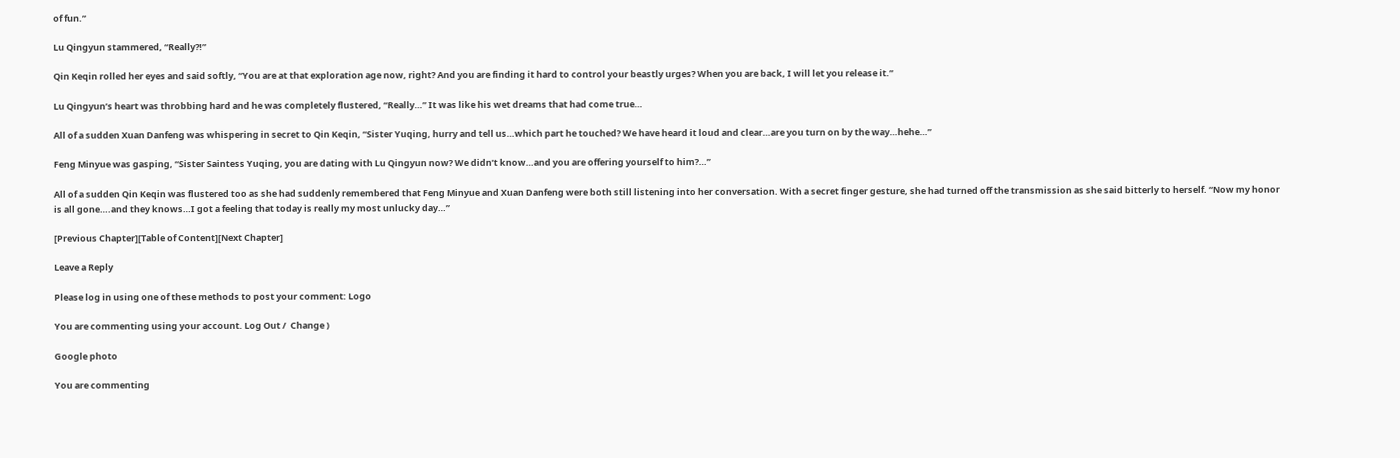of fun.”

Lu Qingyun stammered, “Really?!”

Qin Keqin rolled her eyes and said softly, “You are at that exploration age now, right? And you are finding it hard to control your beastly urges? When you are back, I will let you release it.”

Lu Qingyun’s heart was throbbing hard and he was completely flustered, “Really…” It was like his wet dreams that had come true…

All of a sudden Xuan Danfeng was whispering in secret to Qin Keqin, “Sister Yuqing, hurry and tell us…which part he touched? We have heard it loud and clear…are you turn on by the way…hehe…”

Feng Minyue was gasping, “Sister Saintess Yuqing, you are dating with Lu Qingyun now? We didn’t know…and you are offering yourself to him?…”

All of a sudden Qin Keqin was flustered too as she had suddenly remembered that Feng Minyue and Xuan Danfeng were both still listening into her conversation. With a secret finger gesture, she had turned off the transmission as she said bitterly to herself. “Now my honor is all gone….and they knows…I got a feeling that today is really my most unlucky day…”

[Previous Chapter][Table of Content][Next Chapter]

Leave a Reply

Please log in using one of these methods to post your comment: Logo

You are commenting using your account. Log Out /  Change )

Google photo

You are commenting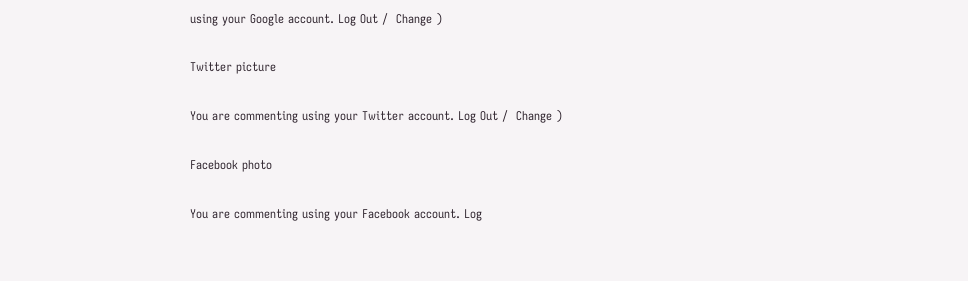using your Google account. Log Out /  Change )

Twitter picture

You are commenting using your Twitter account. Log Out /  Change )

Facebook photo

You are commenting using your Facebook account. Log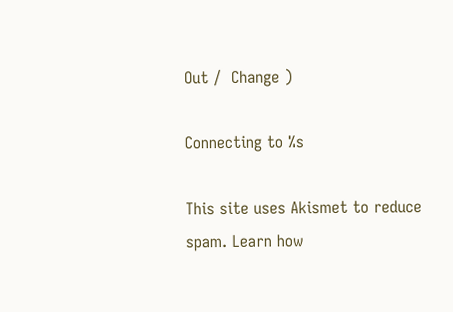Out /  Change )

Connecting to %s

This site uses Akismet to reduce spam. Learn how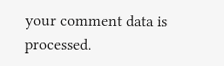your comment data is processed.